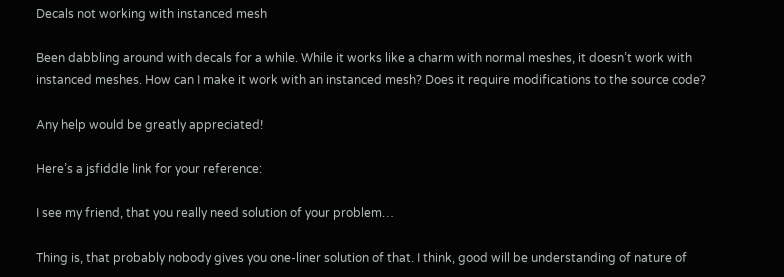Decals not working with instanced mesh

Been dabbling around with decals for a while. While it works like a charm with normal meshes, it doesn’t work with instanced meshes. How can I make it work with an instanced mesh? Does it require modifications to the source code?

Any help would be greatly appreciated!

Here’s a jsfiddle link for your reference:

I see my friend, that you really need solution of your problem…

Thing is, that probably nobody gives you one-liner solution of that. I think, good will be understanding of nature of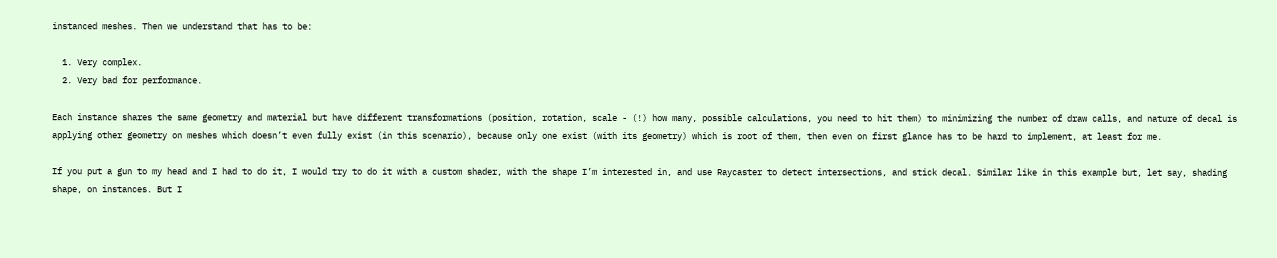instanced meshes. Then we understand that has to be:

  1. Very complex.
  2. Very bad for performance.

Each instance shares the same geometry and material but have different transformations (position, rotation, scale - (!) how many, possible calculations, you need to hit them) to minimizing the number of draw calls, and nature of decal is applying other geometry on meshes which doesn’t even fully exist (in this scenario), because only one exist (with its geometry) which is root of them, then even on first glance has to be hard to implement, at least for me.

If you put a gun to my head and I had to do it, I would try to do it with a custom shader, with the shape I’m interested in, and use Raycaster to detect intersections, and stick decal. Similar like in this example but, let say, shading shape, on instances. But I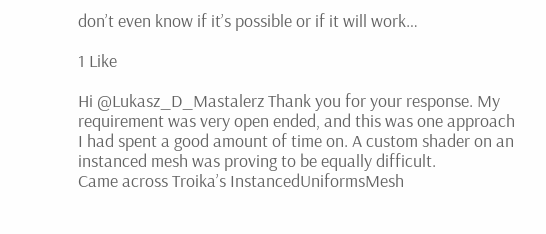don’t even know if it’s possible or if it will work…

1 Like

Hi @Lukasz_D_Mastalerz Thank you for your response. My requirement was very open ended, and this was one approach I had spent a good amount of time on. A custom shader on an instanced mesh was proving to be equally difficult.
Came across Troika’s InstancedUniformsMesh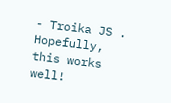- Troika JS . Hopefully, this works well!